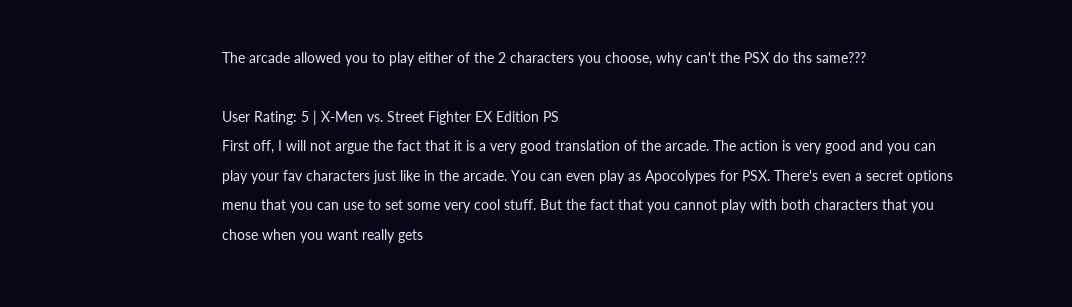The arcade allowed you to play either of the 2 characters you choose, why can't the PSX do ths same???

User Rating: 5 | X-Men vs. Street Fighter EX Edition PS
First off, I will not argue the fact that it is a very good translation of the arcade. The action is very good and you can play your fav characters just like in the arcade. You can even play as Apocolypes for PSX. There's even a secret options menu that you can use to set some very cool stuff. But the fact that you cannot play with both characters that you chose when you want really gets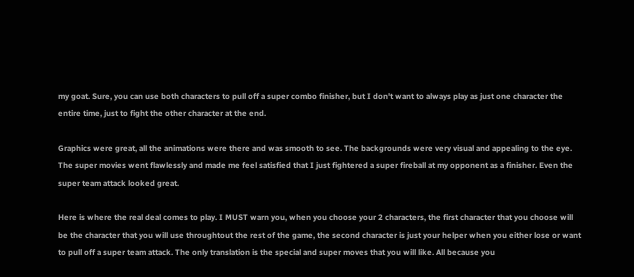my goat. Sure, you can use both characters to pull off a super combo finisher, but I don't want to always play as just one character the entire time, just to fight the other character at the end.

Graphics were great, all the animations were there and was smooth to see. The backgrounds were very visual and appealing to the eye. The super movies went flawlessly and made me feel satisfied that I just fightered a super fireball at my opponent as a finisher. Even the super team attack looked great.

Here is where the real deal comes to play. I MUST warn you, when you choose your 2 characters, the first character that you choose will be the character that you will use throughtout the rest of the game, the second character is just your helper when you either lose or want to pull off a super team attack. The only translation is the special and super moves that you will like. All because you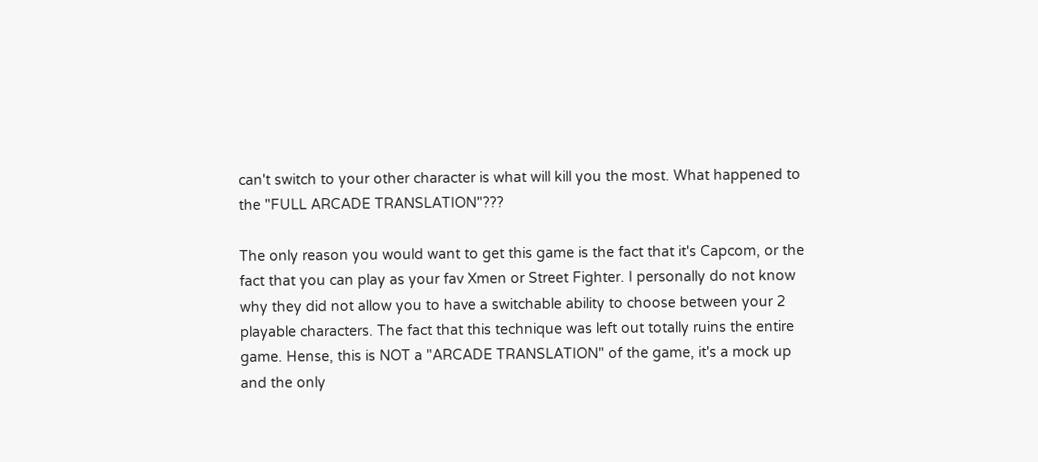can't switch to your other character is what will kill you the most. What happened to the "FULL ARCADE TRANSLATION"???

The only reason you would want to get this game is the fact that it's Capcom, or the fact that you can play as your fav Xmen or Street Fighter. I personally do not know why they did not allow you to have a switchable ability to choose between your 2 playable characters. The fact that this technique was left out totally ruins the entire game. Hense, this is NOT a "ARCADE TRANSLATION" of the game, it's a mock up and the only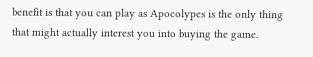benefit is that you can play as Apocolypes is the only thing that might actually interest you into buying the game.